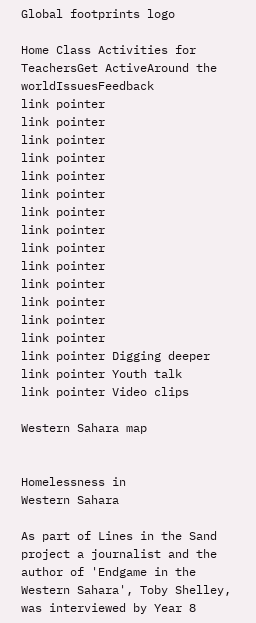Global footprints logo

Home Class Activities for TeachersGet ActiveAround the worldIssuesFeedback
link pointer
link pointer
link pointer
link pointer
link pointer
link pointer
link pointer
link pointer
link pointer
link pointer
link pointer
link pointer
link pointer
link pointer
link pointer Digging deeper
link pointer Youth talk
link pointer Video clips

Western Sahara map


Homelessness in
Western Sahara

As part of Lines in the Sand project a journalist and the author of 'Endgame in the Western Sahara', Toby Shelley, was interviewed by Year 8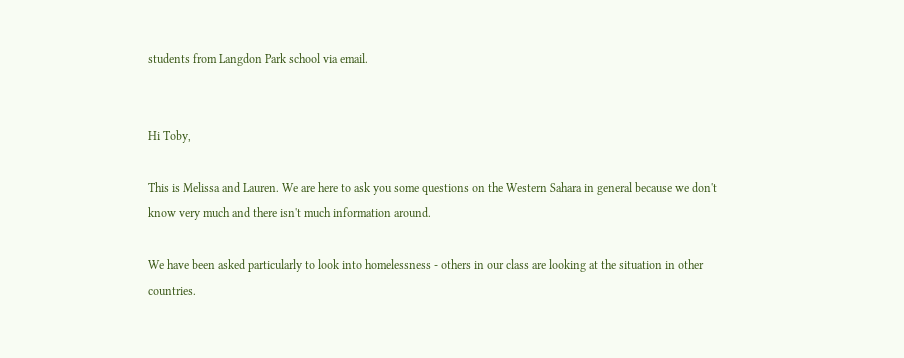students from Langdon Park school via email.


Hi Toby,

This is Melissa and Lauren. We are here to ask you some questions on the Western Sahara in general because we don't know very much and there isn't much information around.

We have been asked particularly to look into homelessness - others in our class are looking at the situation in other countries.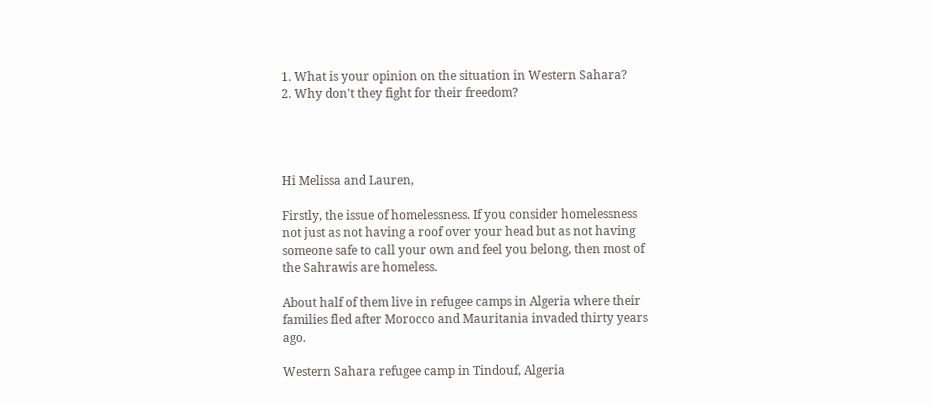1. What is your opinion on the situation in Western Sahara?
2. Why don't they fight for their freedom?




Hi Melissa and Lauren,

Firstly, the issue of homelessness. If you consider homelessness not just as not having a roof over your head but as not having someone safe to call your own and feel you belong, then most of the Sahrawis are homeless.

About half of them live in refugee camps in Algeria where their families fled after Morocco and Mauritania invaded thirty years ago.

Western Sahara refugee camp in Tindouf, Algeria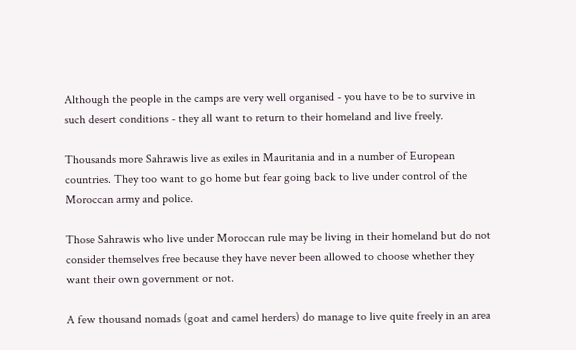Although the people in the camps are very well organised - you have to be to survive in such desert conditions - they all want to return to their homeland and live freely.

Thousands more Sahrawis live as exiles in Mauritania and in a number of European countries. They too want to go home but fear going back to live under control of the Moroccan army and police.

Those Sahrawis who live under Moroccan rule may be living in their homeland but do not consider themselves free because they have never been allowed to choose whether they want their own government or not.

A few thousand nomads (goat and camel herders) do manage to live quite freely in an area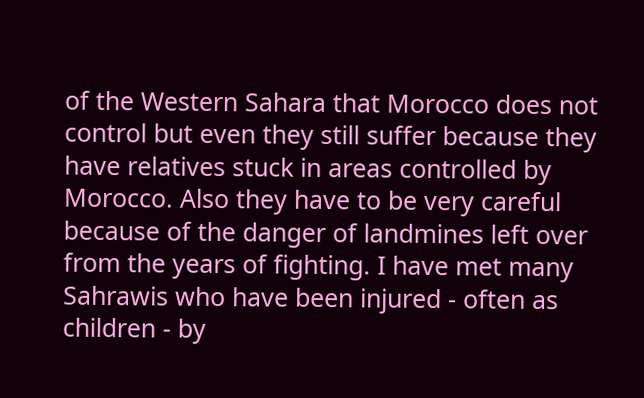of the Western Sahara that Morocco does not control but even they still suffer because they have relatives stuck in areas controlled by Morocco. Also they have to be very careful because of the danger of landmines left over from the years of fighting. I have met many Sahrawis who have been injured - often as children - by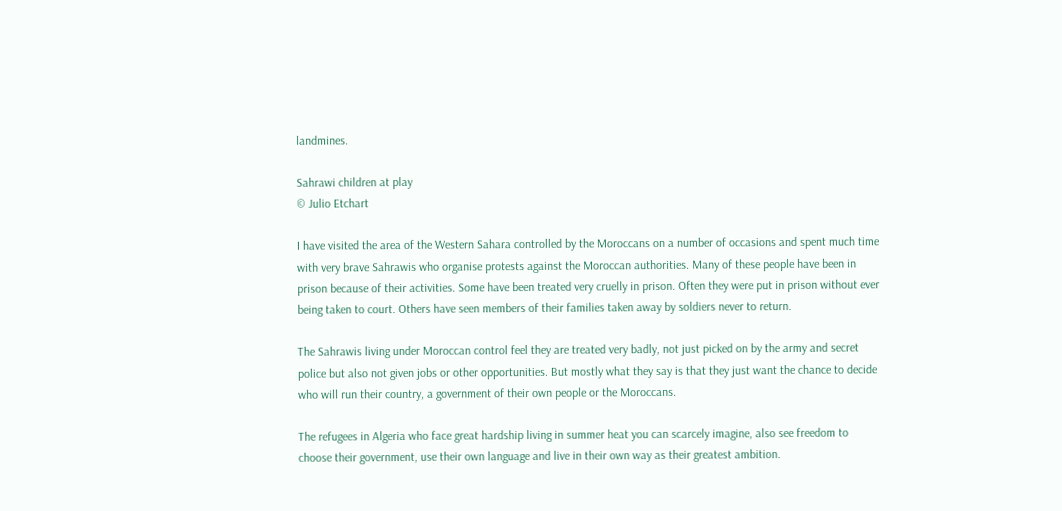landmines.

Sahrawi children at play
© Julio Etchart

I have visited the area of the Western Sahara controlled by the Moroccans on a number of occasions and spent much time with very brave Sahrawis who organise protests against the Moroccan authorities. Many of these people have been in prison because of their activities. Some have been treated very cruelly in prison. Often they were put in prison without ever being taken to court. Others have seen members of their families taken away by soldiers never to return.

The Sahrawis living under Moroccan control feel they are treated very badly, not just picked on by the army and secret police but also not given jobs or other opportunities. But mostly what they say is that they just want the chance to decide who will run their country, a government of their own people or the Moroccans.

The refugees in Algeria who face great hardship living in summer heat you can scarcely imagine, also see freedom to choose their government, use their own language and live in their own way as their greatest ambition.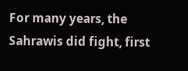For many years, the Sahrawis did fight, first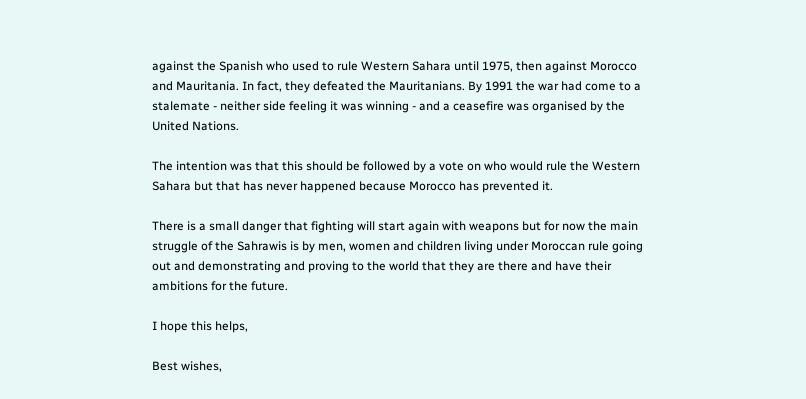against the Spanish who used to rule Western Sahara until 1975, then against Morocco and Mauritania. In fact, they defeated the Mauritanians. By 1991 the war had come to a stalemate - neither side feeling it was winning - and a ceasefire was organised by the United Nations.

The intention was that this should be followed by a vote on who would rule the Western Sahara but that has never happened because Morocco has prevented it.

There is a small danger that fighting will start again with weapons but for now the main struggle of the Sahrawis is by men, women and children living under Moroccan rule going out and demonstrating and proving to the world that they are there and have their ambitions for the future.

I hope this helps,

Best wishes,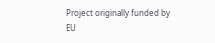Project originally funded by EU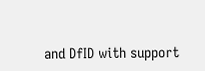and DfID with support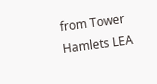from Tower Hamlets LEA